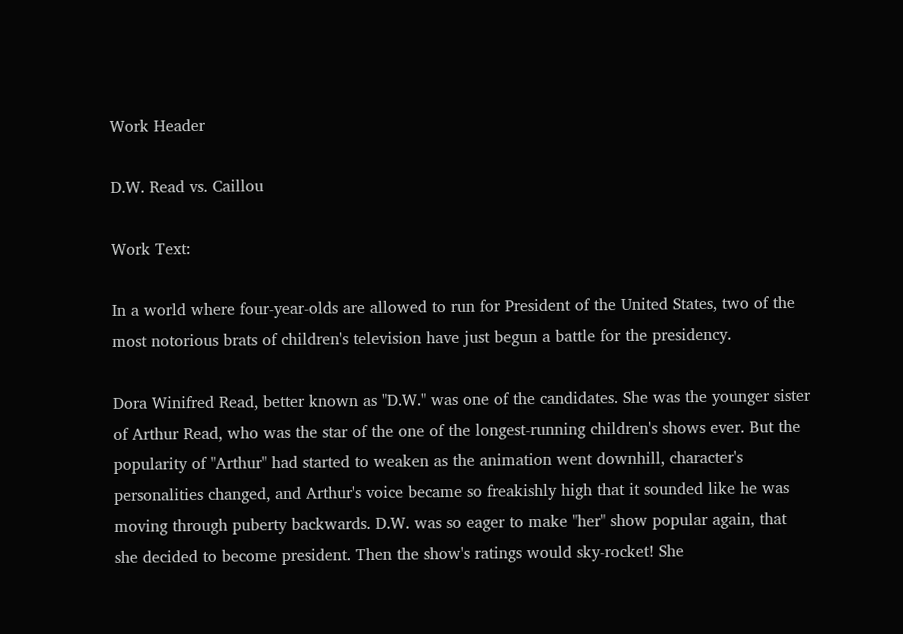Work Header

D.W. Read vs. Caillou

Work Text:

In a world where four-year-olds are allowed to run for President of the United States, two of the most notorious brats of children's television have just begun a battle for the presidency.

Dora Winifred Read, better known as "D.W." was one of the candidates. She was the younger sister of Arthur Read, who was the star of the one of the longest-running children's shows ever. But the popularity of "Arthur" had started to weaken as the animation went downhill, character's personalities changed, and Arthur's voice became so freakishly high that it sounded like he was moving through puberty backwards. D.W. was so eager to make "her" show popular again, that she decided to become president. Then the show's ratings would sky-rocket! She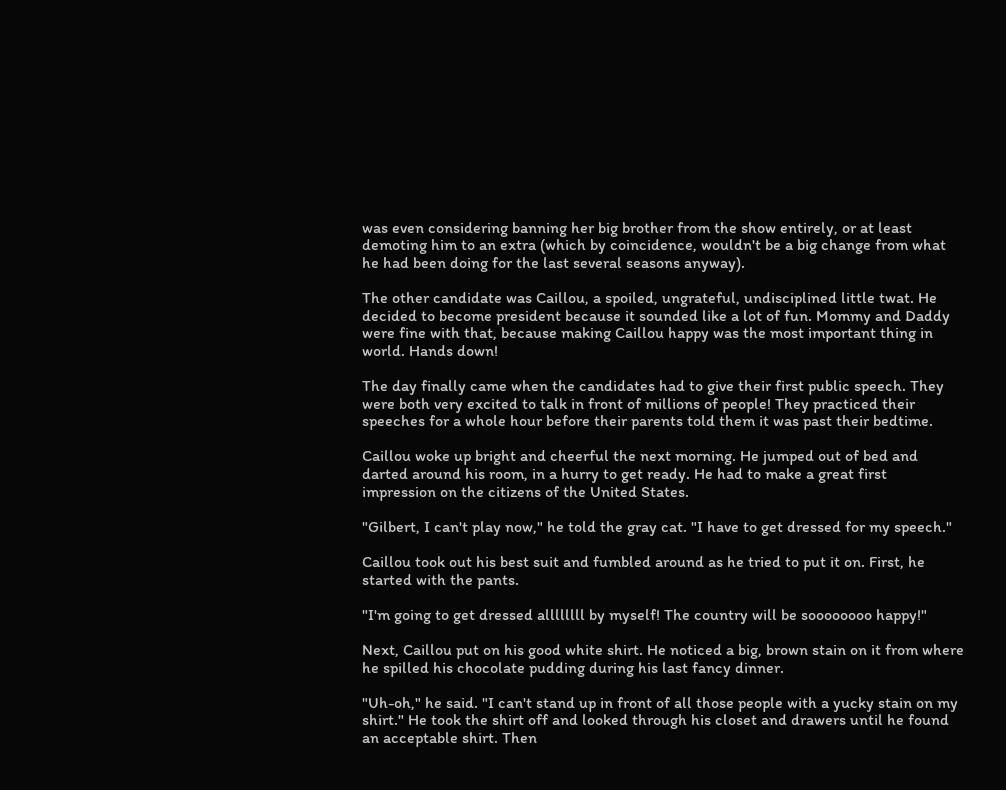was even considering banning her big brother from the show entirely, or at least demoting him to an extra (which by coincidence, wouldn't be a big change from what he had been doing for the last several seasons anyway).

The other candidate was Caillou, a spoiled, ungrateful, undisciplined little twat. He decided to become president because it sounded like a lot of fun. Mommy and Daddy were fine with that, because making Caillou happy was the most important thing in world. Hands down!

The day finally came when the candidates had to give their first public speech. They were both very excited to talk in front of millions of people! They practiced their speeches for a whole hour before their parents told them it was past their bedtime.

Caillou woke up bright and cheerful the next morning. He jumped out of bed and darted around his room, in a hurry to get ready. He had to make a great first impression on the citizens of the United States.

"Gilbert, I can't play now," he told the gray cat. "I have to get dressed for my speech."

Caillou took out his best suit and fumbled around as he tried to put it on. First, he started with the pants.

"I'm going to get dressed allllllll by myself! The country will be soooooooo happy!"

Next, Caillou put on his good white shirt. He noticed a big, brown stain on it from where he spilled his chocolate pudding during his last fancy dinner.

"Uh-oh," he said. "I can't stand up in front of all those people with a yucky stain on my shirt." He took the shirt off and looked through his closet and drawers until he found an acceptable shirt. Then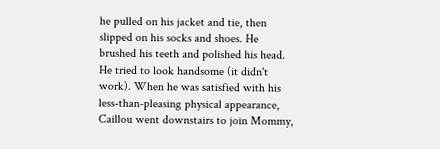he pulled on his jacket and tie, then slipped on his socks and shoes. He brushed his teeth and polished his head. He tried to look handsome (it didn't work). When he was satisfied with his less-than-pleasing physical appearance, Caillou went downstairs to join Mommy,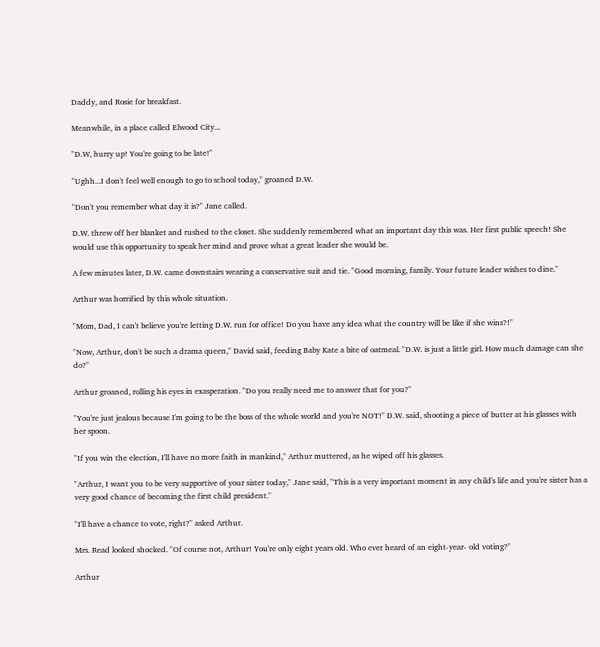Daddy, and Rosie for breakfast.

Meanwhile, in a place called Elwood City...

"D.W, hurry up! You're going to be late!"

"Ughh...I don't feel well enough to go to school today," groaned D.W.

"Don't you remember what day it is?" Jane called.

D.W. threw off her blanket and rushed to the closet. She suddenly remembered what an important day this was. Her first public speech! She would use this opportunity to speak her mind and prove what a great leader she would be.

A few minutes later, D.W. came downstairs wearing a conservative suit and tie. "Good morning, family. Your future leader wishes to dine."

Arthur was horrified by this whole situation.

"Mom, Dad, I can't believe you're letting D.W. run for office! Do you have any idea what the country will be like if she wins?!"

"Now, Arthur, don't be such a drama queen," David said, feeding Baby Kate a bite of oatmeal. "D.W. is just a little girl. How much damage can she do?"

Arthur groaned, rolling his eyes in exasperation. "Do you really need me to answer that for you?"

"You're just jealous because I'm going to be the boss of the whole world and you're NOT!" D.W. said, shooting a piece of butter at his glasses with her spoon.

"If you win the election, I'll have no more faith in mankind," Arthur muttered, as he wiped off his glasses.

"Arthur, I want you to be very supportive of your sister today," Jane said, "This is a very important moment in any child's life and you're sister has a very good chance of becoming the first child president."

"I'll have a chance to vote, right?" asked Arthur.

Mrs. Read looked shocked. "Of course not, Arthur! You're only eight years old. Who ever heard of an eight-year- old voting?"

Arthur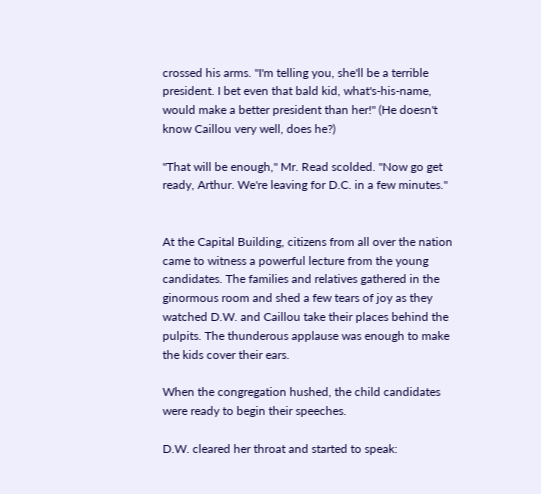crossed his arms. "I'm telling you, she'll be a terrible president. I bet even that bald kid, what's-his-name, would make a better president than her!" (He doesn't know Caillou very well, does he?)

"That will be enough," Mr. Read scolded. "Now go get ready, Arthur. We're leaving for D.C. in a few minutes."


At the Capital Building, citizens from all over the nation came to witness a powerful lecture from the young candidates. The families and relatives gathered in the ginormous room and shed a few tears of joy as they watched D.W. and Caillou take their places behind the pulpits. The thunderous applause was enough to make the kids cover their ears.

When the congregation hushed, the child candidates were ready to begin their speeches.

D.W. cleared her throat and started to speak: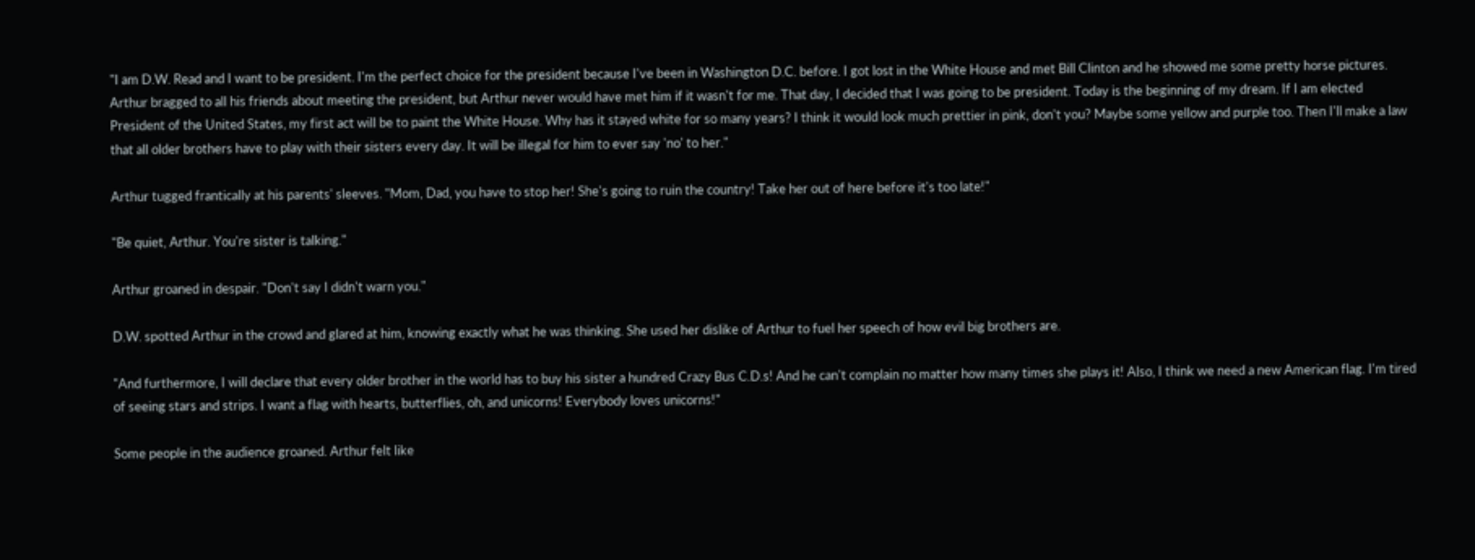"I am D.W. Read and I want to be president. I'm the perfect choice for the president because I've been in Washington D.C. before. I got lost in the White House and met Bill Clinton and he showed me some pretty horse pictures. Arthur bragged to all his friends about meeting the president, but Arthur never would have met him if it wasn't for me. That day, I decided that I was going to be president. Today is the beginning of my dream. If I am elected President of the United States, my first act will be to paint the White House. Why has it stayed white for so many years? I think it would look much prettier in pink, don't you? Maybe some yellow and purple too. Then I'll make a law that all older brothers have to play with their sisters every day. It will be illegal for him to ever say 'no' to her."

Arthur tugged frantically at his parents' sleeves. "Mom, Dad, you have to stop her! She's going to ruin the country! Take her out of here before it's too late!"

"Be quiet, Arthur. You're sister is talking."

Arthur groaned in despair. "Don't say I didn't warn you."

D.W. spotted Arthur in the crowd and glared at him, knowing exactly what he was thinking. She used her dislike of Arthur to fuel her speech of how evil big brothers are.

"And furthermore, I will declare that every older brother in the world has to buy his sister a hundred Crazy Bus C.D.s! And he can't complain no matter how many times she plays it! Also, I think we need a new American flag. I'm tired of seeing stars and strips. I want a flag with hearts, butterflies, oh, and unicorns! Everybody loves unicorns!"

Some people in the audience groaned. Arthur felt like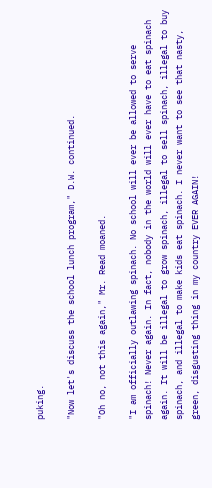puking.

"Now let's discuss the school lunch program," D.W. continued.

"Oh no, not this again," Mr. Read moaned.

"I am officially outlawing spinach. No school will ever be allowed to serve spinach! Never again. In fact, nobody in the world will ever have to eat spinach again. It will be illegal to grow spinach, illegal to sell spinach, illegal to buy spinach, and illegal to make kids eat spinach. I never want to see that nasty, green, disgusting thing in my country EVER AGAIN!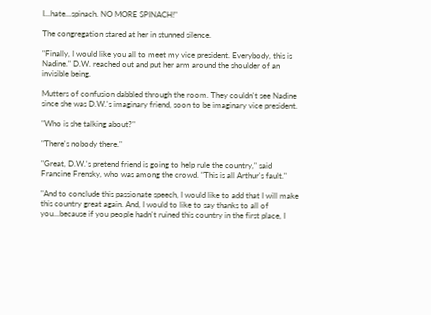I...hate...spinach. NO MORE SPINACH!"

The congregation stared at her in stunned silence.

"Finally, I would like you all to meet my vice president. Everybody, this is Nadine." D.W. reached out and put her arm around the shoulder of an invisible being.

Mutters of confusion dabbled through the room. They couldn't see Nadine since she was D.W.'s imaginary friend, soon to be imaginary vice president.

"Who is she talking about?"

"There's nobody there."

"Great, D.W.'s pretend friend is going to help rule the country," said Francine Frensky, who was among the crowd. "This is all Arthur's fault."

"And to conclude this passionate speech, I would like to add that I will make this country great again. And, I would to like to say thanks to all of you...because if you people hadn't ruined this country in the first place, I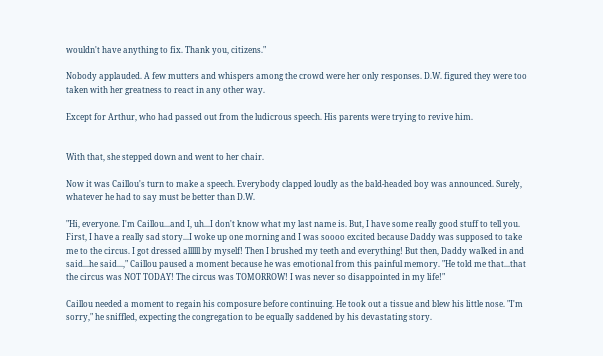wouldn't have anything to fix. Thank you, citizens."

Nobody applauded. A few mutters and whispers among the crowd were her only responses. D.W. figured they were too taken with her greatness to react in any other way.

Except for Arthur, who had passed out from the ludicrous speech. His parents were trying to revive him.


With that, she stepped down and went to her chair.

Now it was Caillou's turn to make a speech. Everybody clapped loudly as the bald-headed boy was announced. Surely, whatever he had to say must be better than D.W.

"Hi, everyone. I'm Caillou...and I, uh...I don't know what my last name is. But, I have some really good stuff to tell you. First, I have a really sad story...I woke up one morning and I was soooo excited because Daddy was supposed to take me to the circus. I got dressed allllll by myself! Then I brushed my teeth and everything! But then, Daddy walked in and said...he said...," Caillou paused a moment because he was emotional from this painful memory. "He told me that...that the circus was NOT TODAY! The circus was TOMORROW! I was never so disappointed in my life!"

Caillou needed a moment to regain his composure before continuing. He took out a tissue and blew his little nose. "I'm sorry," he sniffled, expecting the congregation to be equally saddened by his devastating story.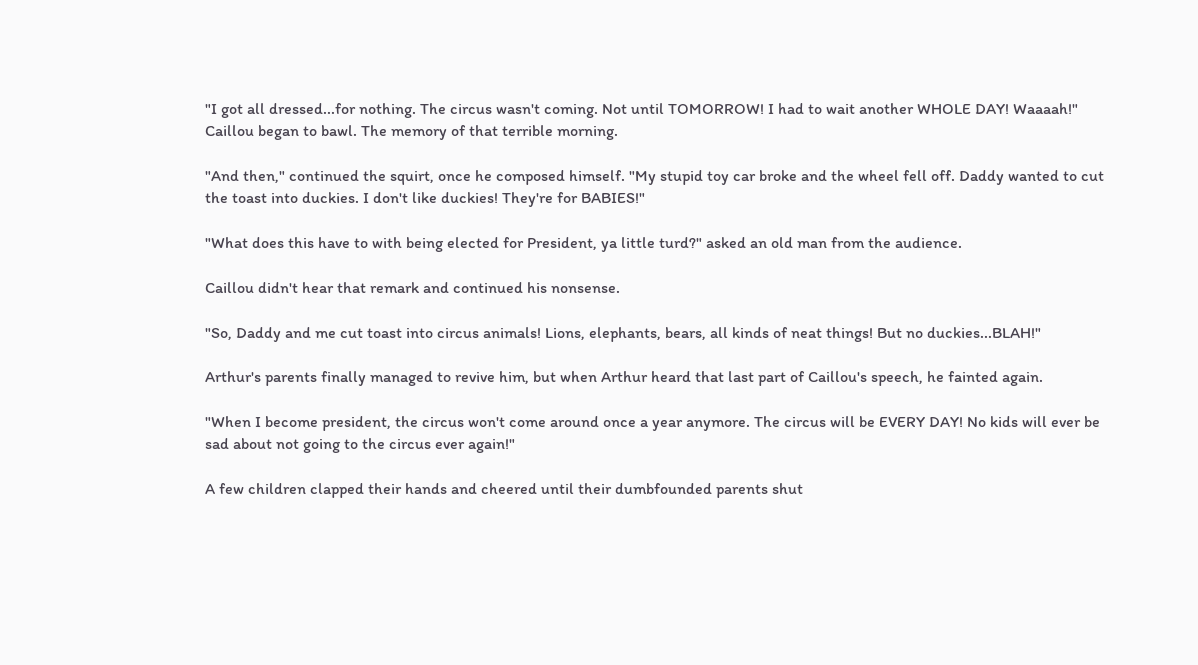"I got all dressed...for nothing. The circus wasn't coming. Not until TOMORROW! I had to wait another WHOLE DAY! Waaaah!" Caillou began to bawl. The memory of that terrible morning.

"And then," continued the squirt, once he composed himself. "My stupid toy car broke and the wheel fell off. Daddy wanted to cut the toast into duckies. I don't like duckies! They're for BABIES!"

"What does this have to with being elected for President, ya little turd?" asked an old man from the audience.

Caillou didn't hear that remark and continued his nonsense.

"So, Daddy and me cut toast into circus animals! Lions, elephants, bears, all kinds of neat things! But no duckies...BLAH!"

Arthur's parents finally managed to revive him, but when Arthur heard that last part of Caillou's speech, he fainted again.

"When I become president, the circus won't come around once a year anymore. The circus will be EVERY DAY! No kids will ever be sad about not going to the circus ever again!"

A few children clapped their hands and cheered until their dumbfounded parents shut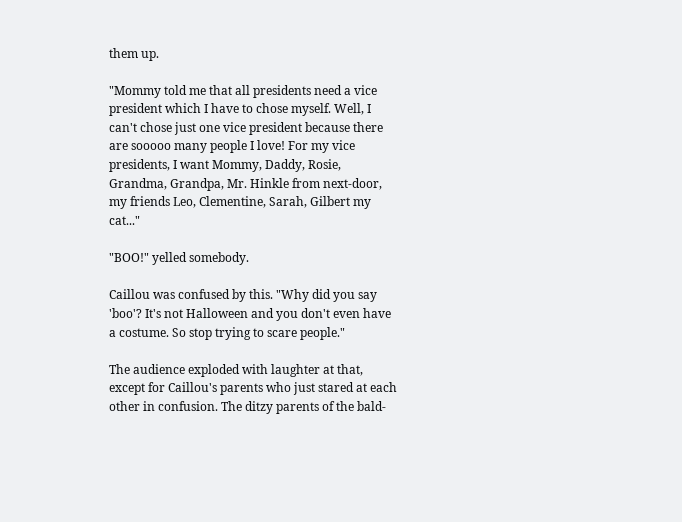them up.

"Mommy told me that all presidents need a vice president which I have to chose myself. Well, I can't chose just one vice president because there are sooooo many people I love! For my vice presidents, I want Mommy, Daddy, Rosie, Grandma, Grandpa, Mr. Hinkle from next-door, my friends Leo, Clementine, Sarah, Gilbert my cat..."

"BOO!" yelled somebody.

Caillou was confused by this. "Why did you say 'boo'? It's not Halloween and you don't even have a costume. So stop trying to scare people."

The audience exploded with laughter at that, except for Caillou's parents who just stared at each other in confusion. The ditzy parents of the bald-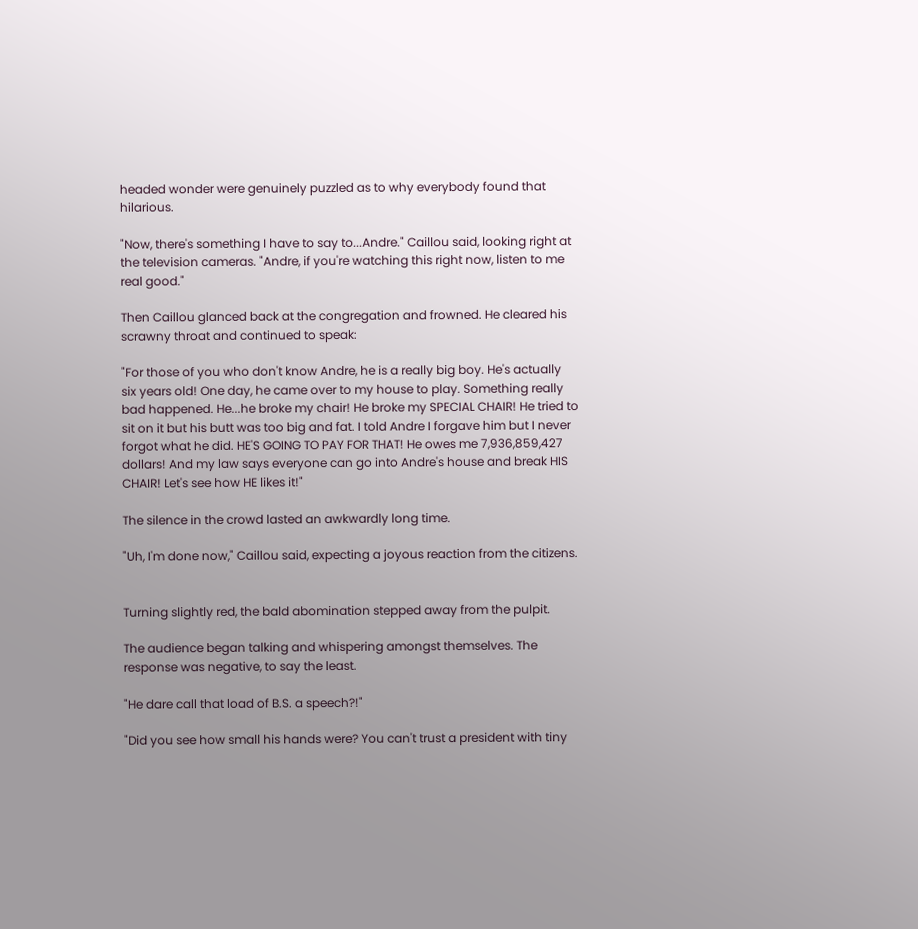headed wonder were genuinely puzzled as to why everybody found that hilarious.

"Now, there's something I have to say to...Andre." Caillou said, looking right at the television cameras. "Andre, if you're watching this right now, listen to me real good."

Then Caillou glanced back at the congregation and frowned. He cleared his scrawny throat and continued to speak:

"For those of you who don't know Andre, he is a really big boy. He's actually six years old! One day, he came over to my house to play. Something really bad happened. He...he broke my chair! He broke my SPECIAL CHAIR! He tried to sit on it but his butt was too big and fat. I told Andre I forgave him but I never forgot what he did. HE'S GOING TO PAY FOR THAT! He owes me 7,936,859,427 dollars! And my law says everyone can go into Andre's house and break HIS CHAIR! Let's see how HE likes it!"

The silence in the crowd lasted an awkwardly long time.

"Uh, I'm done now," Caillou said, expecting a joyous reaction from the citizens.


Turning slightly red, the bald abomination stepped away from the pulpit.

The audience began talking and whispering amongst themselves. The response was negative, to say the least.

"He dare call that load of B.S. a speech?!"

"Did you see how small his hands were? You can't trust a president with tiny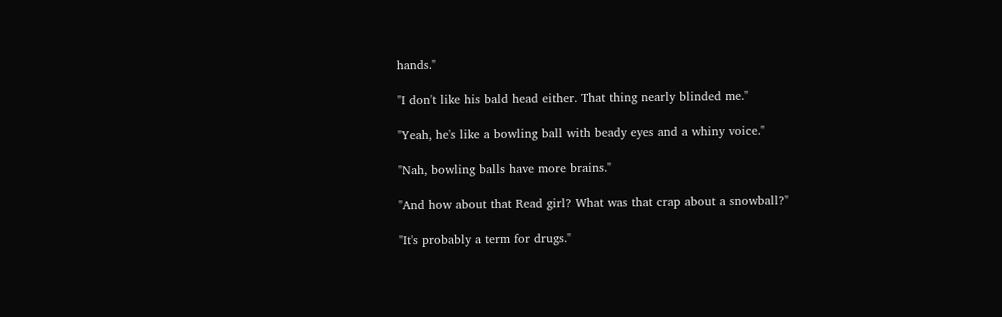hands."

"I don't like his bald head either. That thing nearly blinded me."

"Yeah, he's like a bowling ball with beady eyes and a whiny voice."

"Nah, bowling balls have more brains."

"And how about that Read girl? What was that crap about a snowball?"

"It's probably a term for drugs."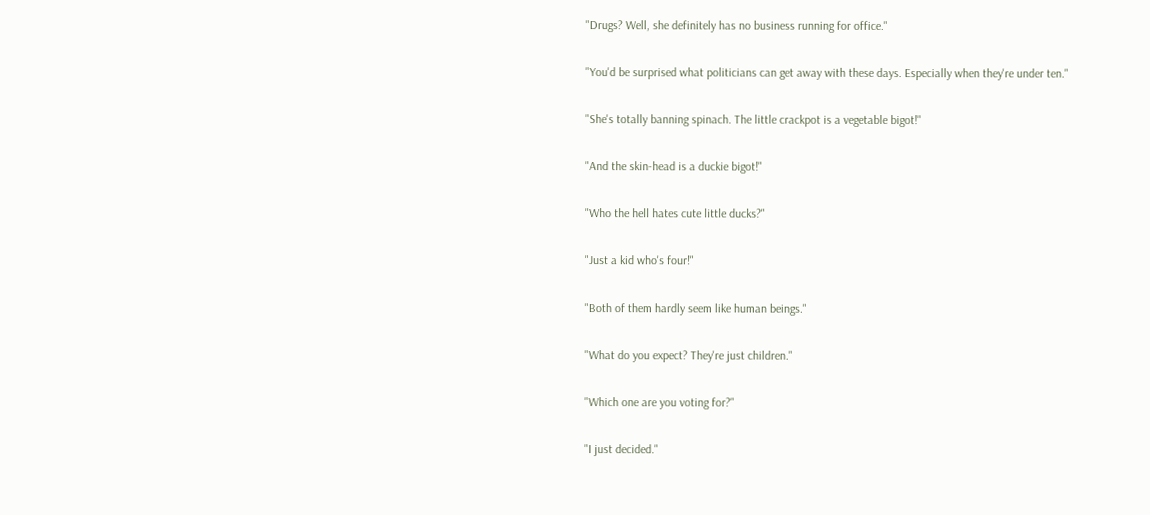"Drugs? Well, she definitely has no business running for office."

"You'd be surprised what politicians can get away with these days. Especially when they're under ten."

"She's totally banning spinach. The little crackpot is a vegetable bigot!"

"And the skin-head is a duckie bigot!"

"Who the hell hates cute little ducks?"

"Just a kid who's four!"

"Both of them hardly seem like human beings."

"What do you expect? They're just children."

"Which one are you voting for?"

"I just decided."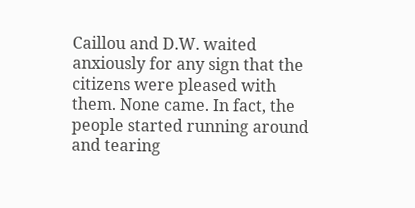Caillou and D.W. waited anxiously for any sign that the citizens were pleased with them. None came. In fact, the people started running around and tearing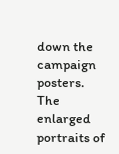down the campaign posters. The enlarged portraits of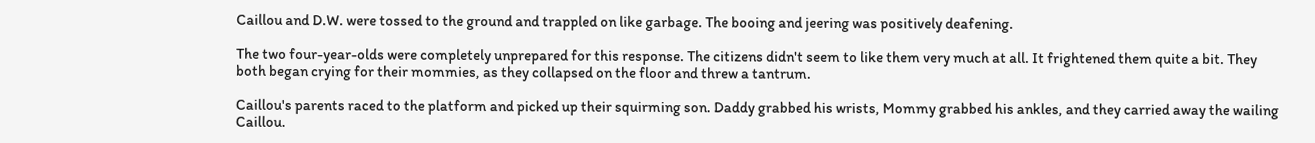Caillou and D.W. were tossed to the ground and trappled on like garbage. The booing and jeering was positively deafening.

The two four-year-olds were completely unprepared for this response. The citizens didn't seem to like them very much at all. It frightened them quite a bit. They both began crying for their mommies, as they collapsed on the floor and threw a tantrum.

Caillou's parents raced to the platform and picked up their squirming son. Daddy grabbed his wrists, Mommy grabbed his ankles, and they carried away the wailing Caillou.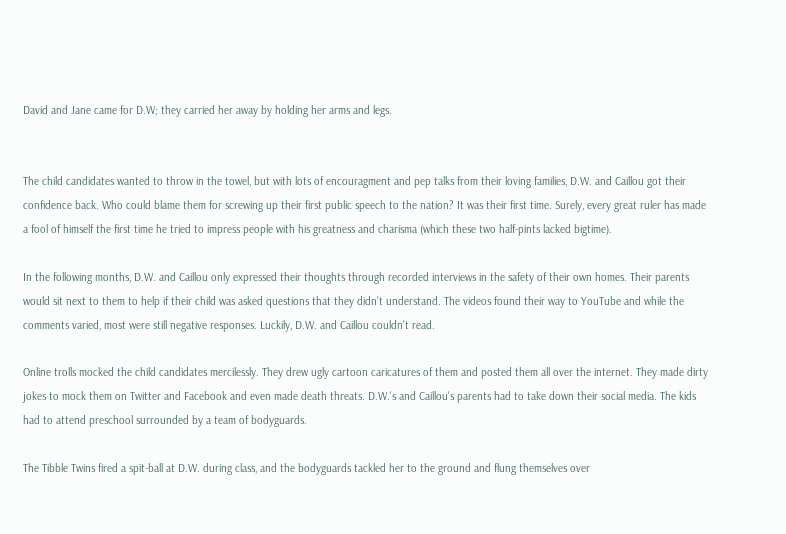David and Jane came for D.W; they carried her away by holding her arms and legs.


The child candidates wanted to throw in the towel, but with lots of encouragment and pep talks from their loving families, D.W. and Caillou got their confidence back. Who could blame them for screwing up their first public speech to the nation? It was their first time. Surely, every great ruler has made a fool of himself the first time he tried to impress people with his greatness and charisma (which these two half-pints lacked bigtime).

In the following months, D.W. and Caillou only expressed their thoughts through recorded interviews in the safety of their own homes. Their parents would sit next to them to help if their child was asked questions that they didn't understand. The videos found their way to YouTube and while the comments varied, most were still negative responses. Luckily, D.W. and Caillou couldn't read.

Online trolls mocked the child candidates mercilessly. They drew ugly cartoon caricatures of them and posted them all over the internet. They made dirty jokes to mock them on Twitter and Facebook and even made death threats. D.W.'s and Caillou's parents had to take down their social media. The kids had to attend preschool surrounded by a team of bodyguards.

The Tibble Twins fired a spit-ball at D.W. during class, and the bodyguards tackled her to the ground and flung themselves over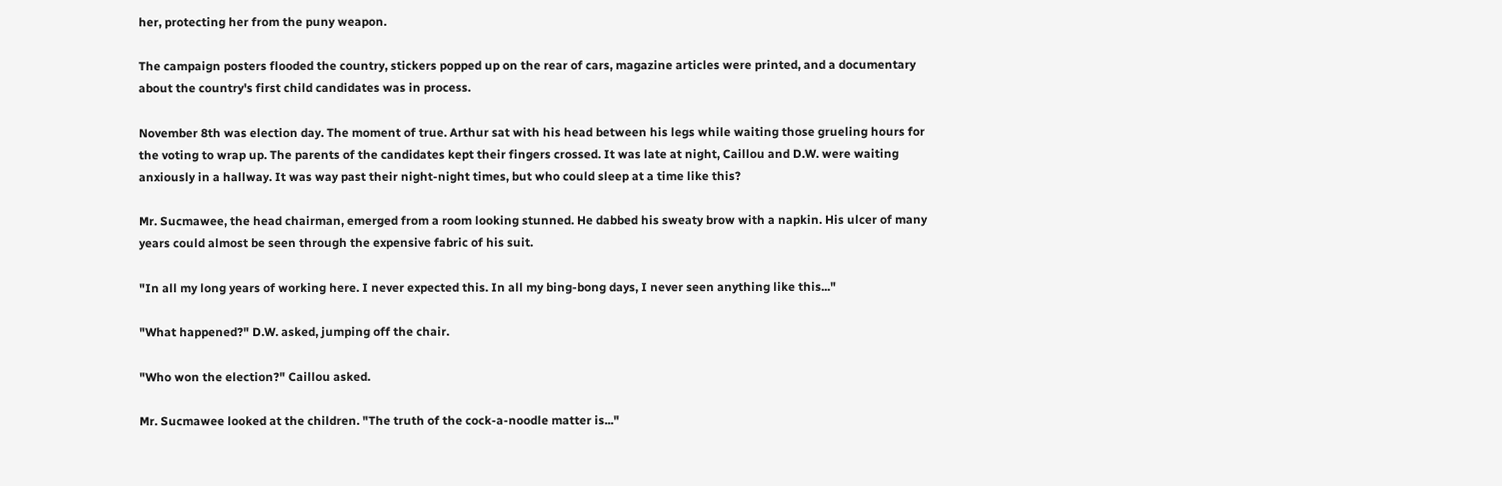her, protecting her from the puny weapon.

The campaign posters flooded the country, stickers popped up on the rear of cars, magazine articles were printed, and a documentary about the country's first child candidates was in process.

November 8th was election day. The moment of true. Arthur sat with his head between his legs while waiting those grueling hours for the voting to wrap up. The parents of the candidates kept their fingers crossed. It was late at night, Caillou and D.W. were waiting anxiously in a hallway. It was way past their night-night times, but who could sleep at a time like this?

Mr. Sucmawee, the head chairman, emerged from a room looking stunned. He dabbed his sweaty brow with a napkin. His ulcer of many years could almost be seen through the expensive fabric of his suit.

"In all my long years of working here. I never expected this. In all my bing-bong days, I never seen anything like this..."

"What happened?" D.W. asked, jumping off the chair.

"Who won the election?" Caillou asked.

Mr. Sucmawee looked at the children. "The truth of the cock-a-noodle matter is..."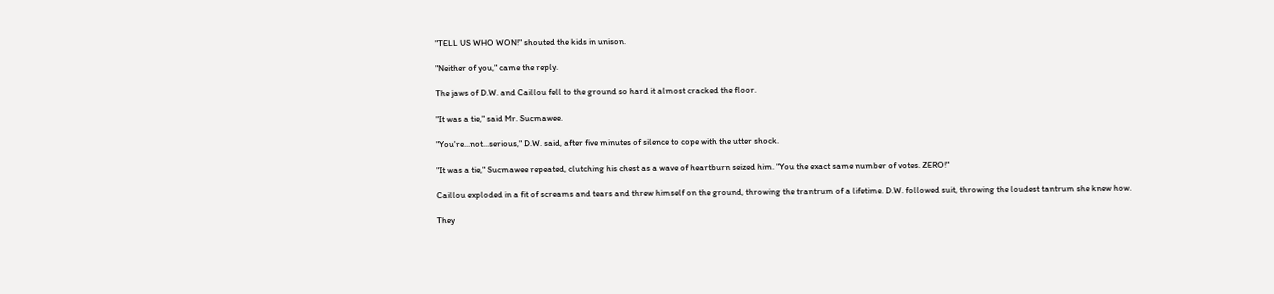"TELL US WHO WON!" shouted the kids in unison.

"Neither of you," came the reply.

The jaws of D.W. and Caillou fell to the ground so hard it almost cracked the floor.

"It was a tie," said Mr. Sucmawee.

"You're...not...serious," D.W. said, after five minutes of silence to cope with the utter shock.

"It was a tie," Sucmawee repeated, clutching his chest as a wave of heartburn seized him. "You the exact same number of votes. ZERO!"

Caillou exploded in a fit of screams and tears and threw himself on the ground, throwing the trantrum of a lifetime. D.W. followed suit, throwing the loudest tantrum she knew how.

They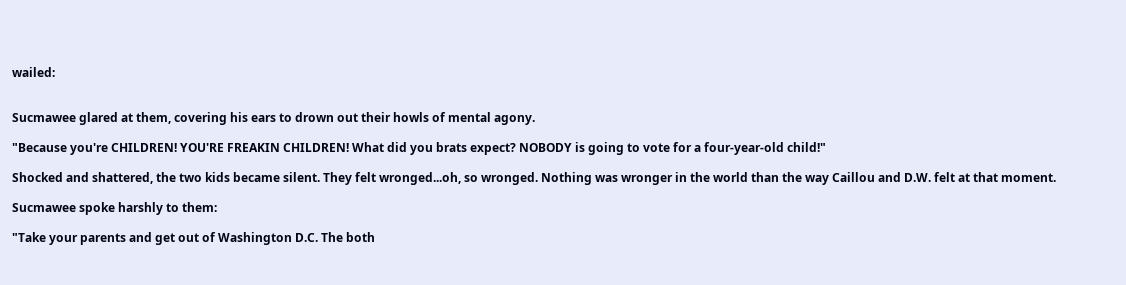wailed:


Sucmawee glared at them, covering his ears to drown out their howls of mental agony.

"Because you're CHILDREN! YOU'RE FREAKIN CHILDREN! What did you brats expect? NOBODY is going to vote for a four-year-old child!"

Shocked and shattered, the two kids became silent. They felt wronged...oh, so wronged. Nothing was wronger in the world than the way Caillou and D.W. felt at that moment.

Sucmawee spoke harshly to them:

"Take your parents and get out of Washington D.C. The both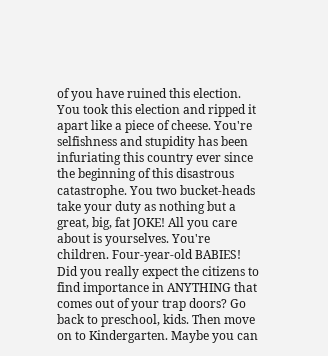of you have ruined this election. You took this election and ripped it apart like a piece of cheese. You're selfishness and stupidity has been infuriating this country ever since the beginning of this disastrous catastrophe. You two bucket-heads take your duty as nothing but a great, big, fat JOKE! All you care about is yourselves. You're children. Four-year-old BABIES! Did you really expect the citizens to find importance in ANYTHING that comes out of your trap doors? Go back to preschool, kids. Then move on to Kindergarten. Maybe you can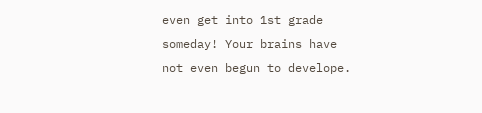even get into 1st grade someday! Your brains have not even begun to develope.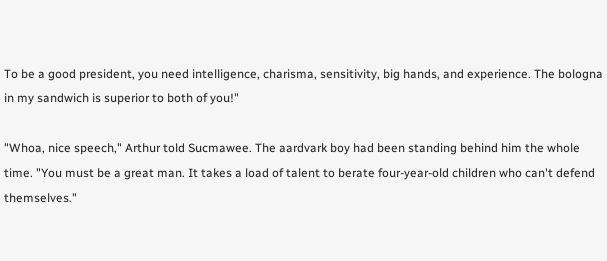To be a good president, you need intelligence, charisma, sensitivity, big hands, and experience. The bologna in my sandwich is superior to both of you!"

"Whoa, nice speech," Arthur told Sucmawee. The aardvark boy had been standing behind him the whole time. "You must be a great man. It takes a load of talent to berate four-year-old children who can't defend themselves."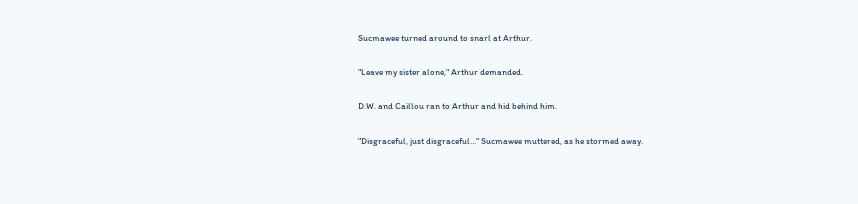Sucmawee turned around to snarl at Arthur.

"Leave my sister alone," Arthur demanded.

D.W. and Caillou ran to Arthur and hid behind him.

"Disgraceful, just disgraceful..." Sucmawee muttered, as he stormed away.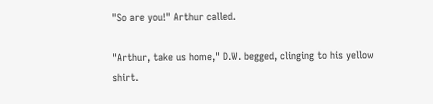"So are you!" Arthur called.

"Arthur, take us home," D.W. begged, clinging to his yellow shirt.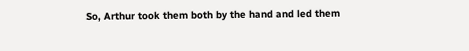So, Arthur took them both by the hand and led them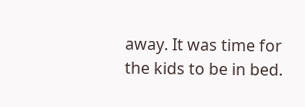away. It was time for the kids to be in bed.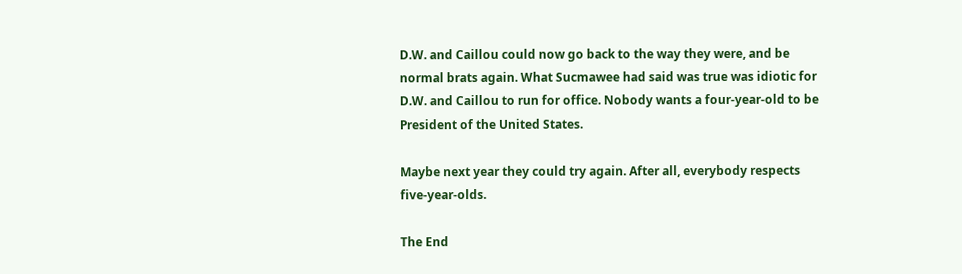D.W. and Caillou could now go back to the way they were, and be normal brats again. What Sucmawee had said was true was idiotic for D.W. and Caillou to run for office. Nobody wants a four-year-old to be President of the United States.

Maybe next year they could try again. After all, everybody respects five-year-olds.

The End